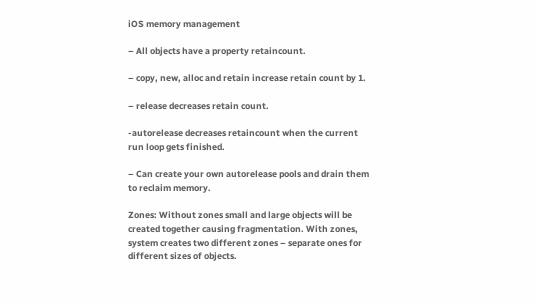iOS memory management

– All objects have a property retaincount.

– copy, new, alloc and retain increase retain count by 1.

– release decreases retain count.

-autorelease decreases retaincount when the current run loop gets finished.

– Can create your own autorelease pools and drain them to reclaim memory.

Zones: Without zones small and large objects will be created together causing fragmentation. With zones, system creates two different zones – separate ones for different sizes of objects.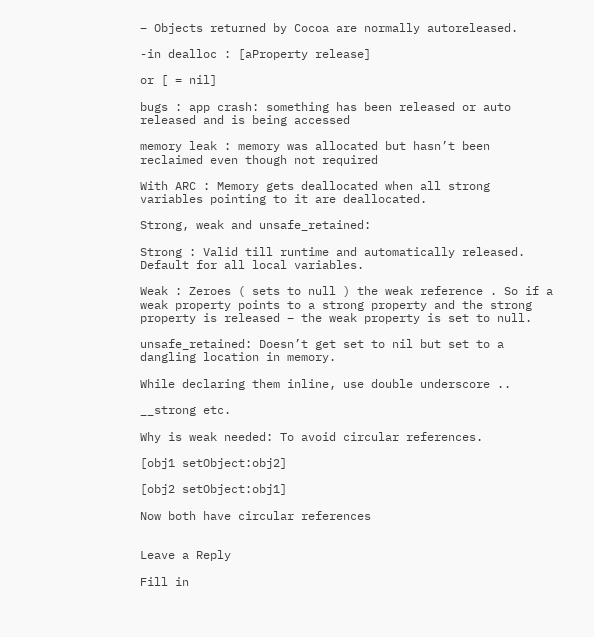– Objects returned by Cocoa are normally autoreleased.

-in dealloc : [aProperty release]

or [ = nil]

bugs : app crash: something has been released or auto released and is being accessed

memory leak : memory was allocated but hasn’t been reclaimed even though not required

With ARC : Memory gets deallocated when all strong variables pointing to it are deallocated.

Strong, weak and unsafe_retained:

Strong : Valid till runtime and automatically released. Default for all local variables.

Weak : Zeroes ( sets to null ) the weak reference . So if a weak property points to a strong property and the strong property is released – the weak property is set to null.

unsafe_retained: Doesn’t get set to nil but set to a dangling location in memory.

While declaring them inline, use double underscore ..

__strong etc.

Why is weak needed: To avoid circular references.

[obj1 setObject:obj2]

[obj2 setObject:obj1]

Now both have circular references


Leave a Reply

Fill in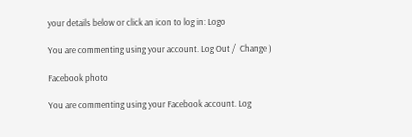your details below or click an icon to log in: Logo

You are commenting using your account. Log Out /  Change )

Facebook photo

You are commenting using your Facebook account. Log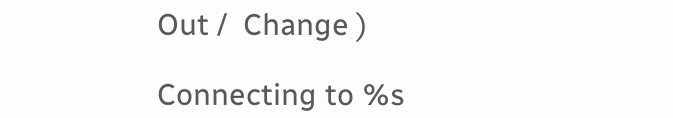Out /  Change )

Connecting to %s